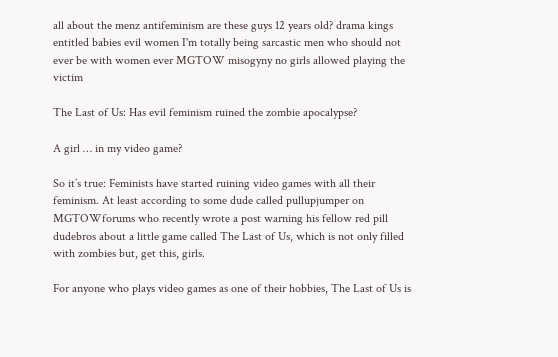all about the menz antifeminism are these guys 12 years old? drama kings entitled babies evil women I'm totally being sarcastic men who should not ever be with women ever MGTOW misogyny no girls allowed playing the victim

The Last of Us: Has evil feminism ruined the zombie apocalypse?

A girl … in my video game?

So it’s true: Feminists have started ruining video games with all their feminism. At least according to some dude called pullupjumper on MGTOWforums who recently wrote a post warning his fellow red pill dudebros about a little game called The Last of Us, which is not only filled with zombies but, get this, girls.

For anyone who plays video games as one of their hobbies, The Last of Us is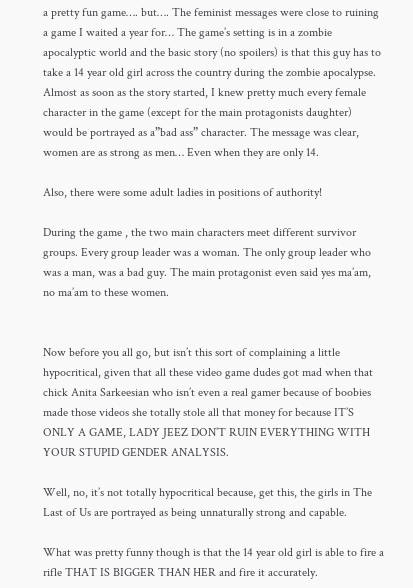a pretty fun game…. but…. The feminist messages were close to ruining a game I waited a year for… The game’s setting is in a zombie apocalyptic world and the basic story (no spoilers) is that this guy has to take a 14 year old girl across the country during the zombie apocalypse. Almost as soon as the story started, I knew pretty much every female character in the game (except for the main protagonists daughter) would be portrayed as a”bad ass” character. The message was clear, women are as strong as men… Even when they are only 14.

Also, there were some adult ladies in positions of authority!

During the game , the two main characters meet different survivor groups. Every group leader was a woman. The only group leader who was a man, was a bad guy. The main protagonist even said yes ma’am, no ma’am to these women.


Now before you all go, but isn’t this sort of complaining a little hypocritical, given that all these video game dudes got mad when that chick Anita Sarkeesian who isn’t even a real gamer because of boobies made those videos she totally stole all that money for because IT’S ONLY A GAME, LADY JEEZ DON’T RUIN EVERYTHING WITH YOUR STUPID GENDER ANALYSIS.

Well, no, it’s not totally hypocritical because, get this, the girls in The Last of Us are portrayed as being unnaturally strong and capable.

What was pretty funny though is that the 14 year old girl is able to fire a rifle THAT IS BIGGER THAN HER and fire it accurately.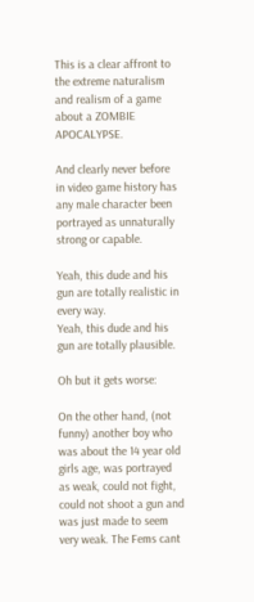This is a clear affront to the extreme naturalism and realism of a game about a ZOMBIE APOCALYPSE.

And clearly never before in video game history has any male character been portrayed as unnaturally strong or capable.

Yeah, this dude and his gun are totally realistic in every way.
Yeah, this dude and his gun are totally plausible.

Oh but it gets worse:

On the other hand, (not funny) another boy who was about the 14 year old girls age, was portrayed as weak, could not fight, could not shoot a gun and was just made to seem very weak. The Fems cant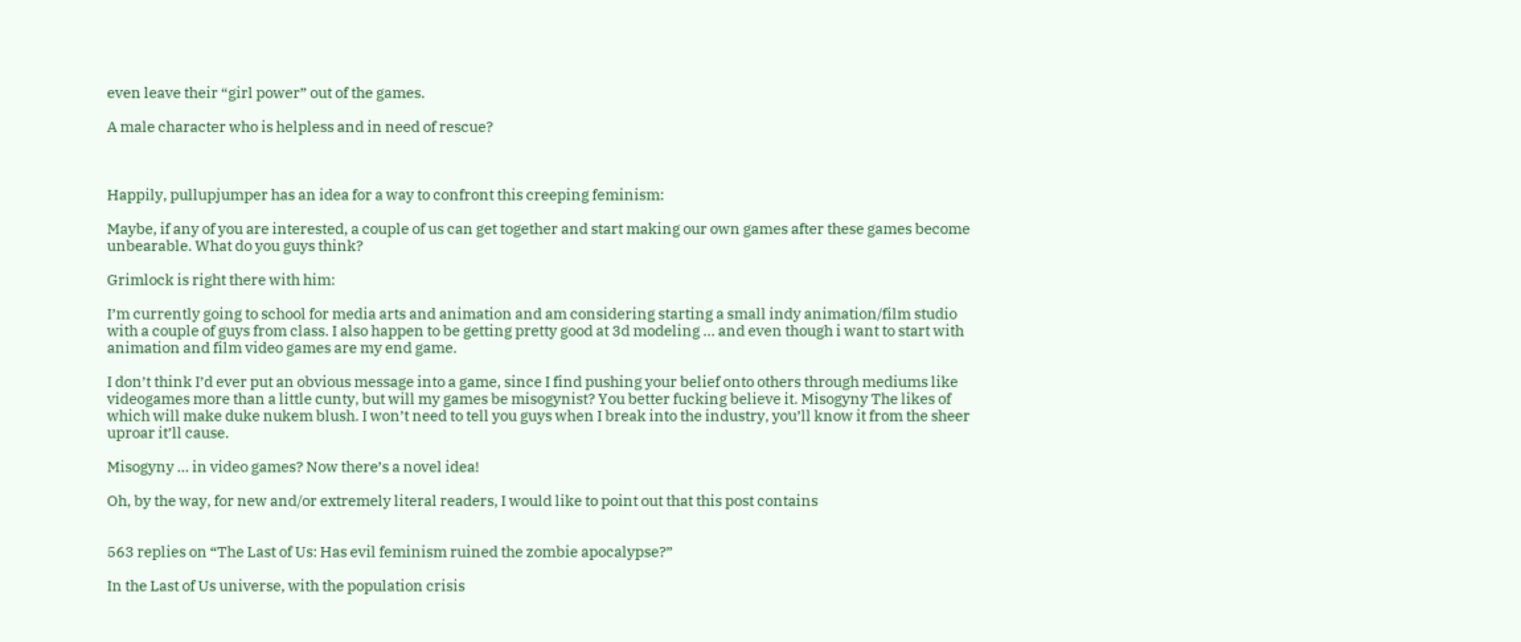even leave their “girl power” out of the games.

A male character who is helpless and in need of rescue?



Happily, pullupjumper has an idea for a way to confront this creeping feminism:

Maybe, if any of you are interested, a couple of us can get together and start making our own games after these games become unbearable. What do you guys think?

Grimlock is right there with him:

I’m currently going to school for media arts and animation and am considering starting a small indy animation/film studio with a couple of guys from class. I also happen to be getting pretty good at 3d modeling … and even though i want to start with animation and film video games are my end game.

I don’t think I’d ever put an obvious message into a game, since I find pushing your belief onto others through mediums like videogames more than a little cunty, but will my games be misogynist? You better fucking believe it. Misogyny The likes of which will make duke nukem blush. I won’t need to tell you guys when I break into the industry, you’ll know it from the sheer uproar it’ll cause.

Misogyny … in video games? Now there’s a novel idea!

Oh, by the way, for new and/or extremely literal readers, I would like to point out that this post contains


563 replies on “The Last of Us: Has evil feminism ruined the zombie apocalypse?”

In the Last of Us universe, with the population crisis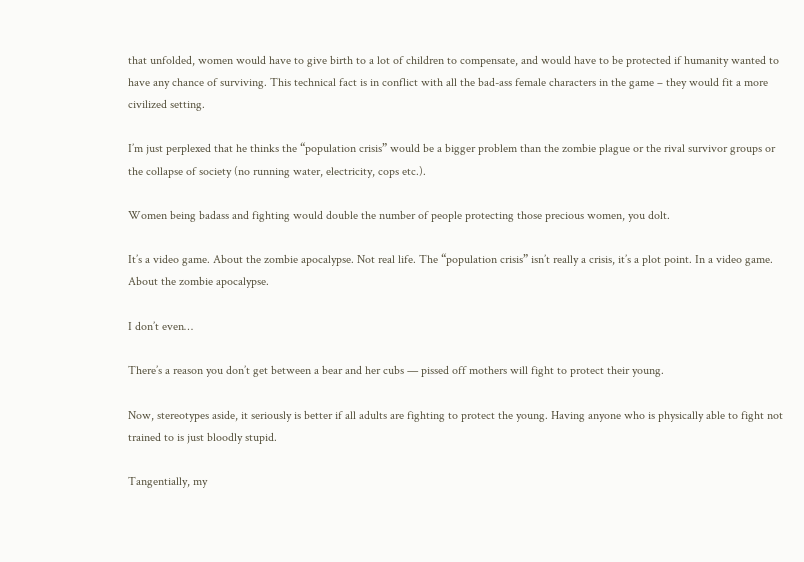that unfolded, women would have to give birth to a lot of children to compensate, and would have to be protected if humanity wanted to have any chance of surviving. This technical fact is in conflict with all the bad-ass female characters in the game – they would fit a more civilized setting.

I’m just perplexed that he thinks the “population crisis” would be a bigger problem than the zombie plague or the rival survivor groups or the collapse of society (no running water, electricity, cops etc.).

Women being badass and fighting would double the number of people protecting those precious women, you dolt.

It’s a video game. About the zombie apocalypse. Not real life. The “population crisis” isn’t really a crisis, it’s a plot point. In a video game. About the zombie apocalypse.

I don’t even…

There’s a reason you don’t get between a bear and her cubs — pissed off mothers will fight to protect their young.

Now, stereotypes aside, it seriously is better if all adults are fighting to protect the young. Having anyone who is physically able to fight not trained to is just bloodly stupid.

Tangentially, my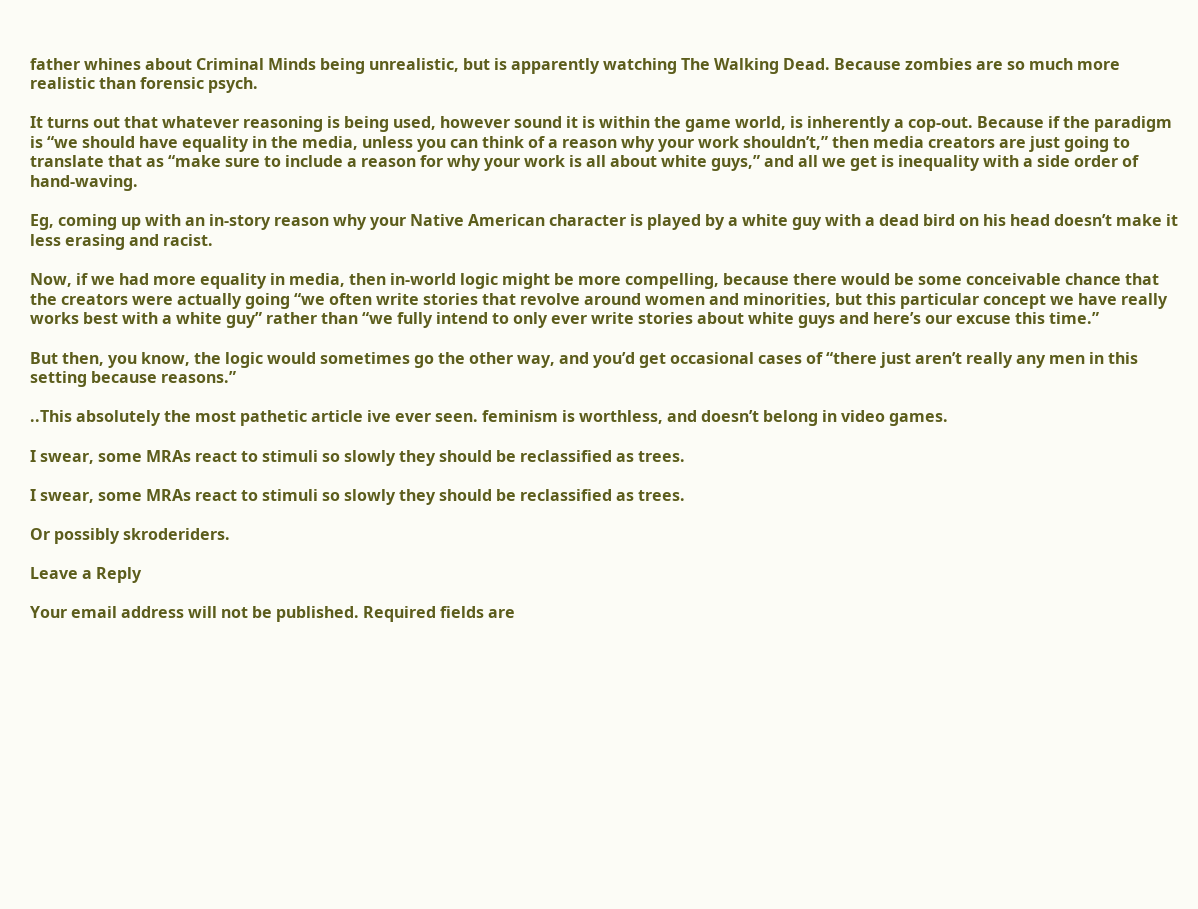father whines about Criminal Minds being unrealistic, but is apparently watching The Walking Dead. Because zombies are so much more realistic than forensic psych.

It turns out that whatever reasoning is being used, however sound it is within the game world, is inherently a cop-out. Because if the paradigm is “we should have equality in the media, unless you can think of a reason why your work shouldn’t,” then media creators are just going to translate that as “make sure to include a reason for why your work is all about white guys,” and all we get is inequality with a side order of hand-waving.

Eg, coming up with an in-story reason why your Native American character is played by a white guy with a dead bird on his head doesn’t make it less erasing and racist.

Now, if we had more equality in media, then in-world logic might be more compelling, because there would be some conceivable chance that the creators were actually going “we often write stories that revolve around women and minorities, but this particular concept we have really works best with a white guy” rather than “we fully intend to only ever write stories about white guys and here’s our excuse this time.”

But then, you know, the logic would sometimes go the other way, and you’d get occasional cases of “there just aren’t really any men in this setting because reasons.”

..This absolutely the most pathetic article ive ever seen. feminism is worthless, and doesn’t belong in video games.

I swear, some MRAs react to stimuli so slowly they should be reclassified as trees.

I swear, some MRAs react to stimuli so slowly they should be reclassified as trees.

Or possibly skroderiders.

Leave a Reply

Your email address will not be published. Required fields are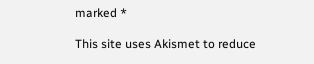marked *

This site uses Akismet to reduce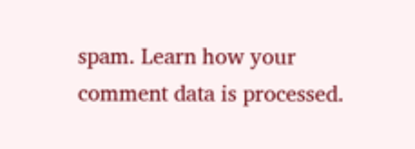spam. Learn how your comment data is processed.